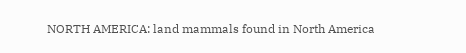NORTH AMERICA: land mammals found in North America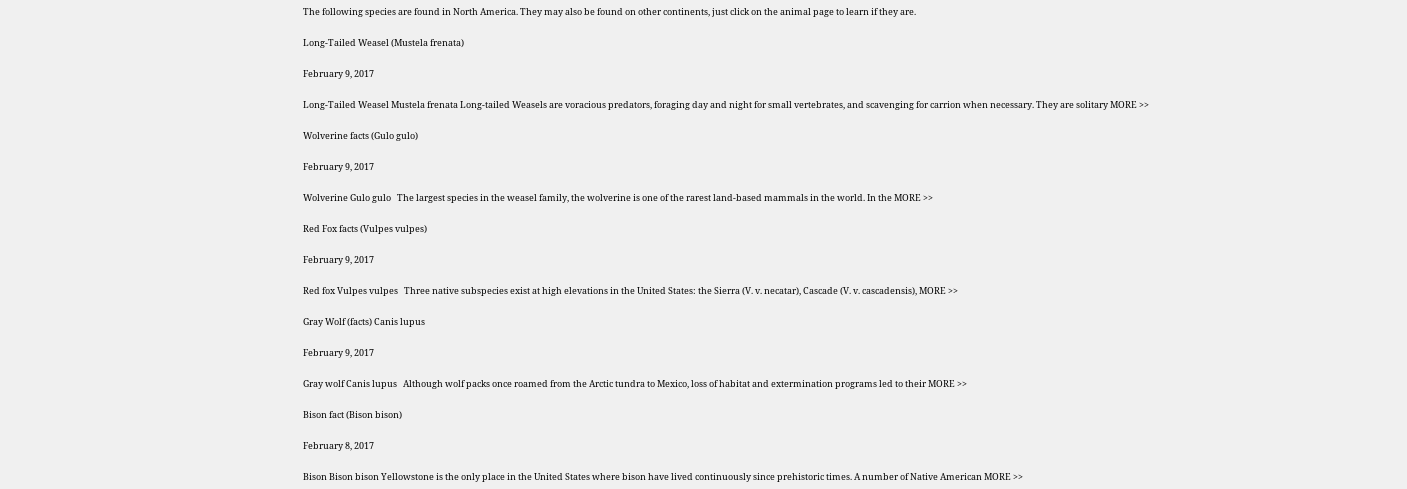The following species are found in North America. They may also be found on other continents, just click on the animal page to learn if they are.

Long-Tailed Weasel (Mustela frenata)

February 9, 2017

Long-Tailed Weasel Mustela frenata Long-tailed Weasels are voracious predators, foraging day and night for small vertebrates, and scavenging for carrion when necessary. They are solitary MORE >>

Wolverine facts (Gulo gulo)

February 9, 2017

Wolverine Gulo gulo   The largest species in the weasel family, the wolverine is one of the rarest land-based mammals in the world. In the MORE >>

Red Fox facts (Vulpes vulpes)

February 9, 2017

Red fox Vulpes vulpes   Three native subspecies exist at high elevations in the United States: the Sierra (V. v. necatar), Cascade (V. v. cascadensis), MORE >>

Gray Wolf (facts) Canis lupus

February 9, 2017

Gray wolf Canis lupus   Although wolf packs once roamed from the Arctic tundra to Mexico, loss of habitat and extermination programs led to their MORE >>

Bison fact (Bison bison)

February 8, 2017

Bison Bison bison Yellowstone is the only place in the United States where bison have lived continuously since prehistoric times. A number of Native American MORE >>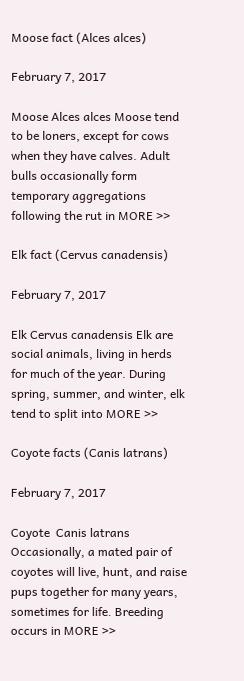Moose fact (Alces alces)

February 7, 2017

Moose Alces alces Moose tend to be loners, except for cows when they have calves. Adult bulls occasionally form temporary aggregations following the rut in MORE >>

Elk fact (Cervus canadensis)

February 7, 2017

Elk Cervus canadensis Elk are social animals, living in herds for much of the year. During spring, summer, and winter, elk tend to split into MORE >>

Coyote facts (Canis latrans)

February 7, 2017

Coyote  Canis latrans Occasionally, a mated pair of coyotes will live, hunt, and raise pups together for many years, sometimes for life. Breeding occurs in MORE >>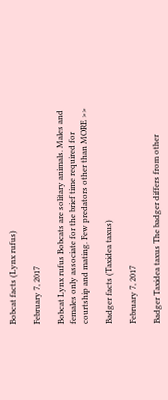Bobcat facts (Lynx rufus)

February 7, 2017

Bobcat Lynx rufus Bobcats are solitary animals. Males and females only associate for the brief time required for courtship and mating. Few predators other than MORE >>

Badger facts (Taxidea taxus)

February 7, 2017

Badger Taxidea taxus The badger differs from other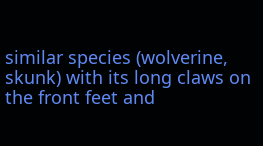similar species (wolverine, skunk) with its long claws on the front feet and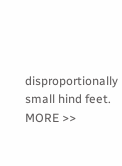disproportionally small hind feet. MORE >>